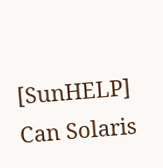[SunHELP] Can Solaris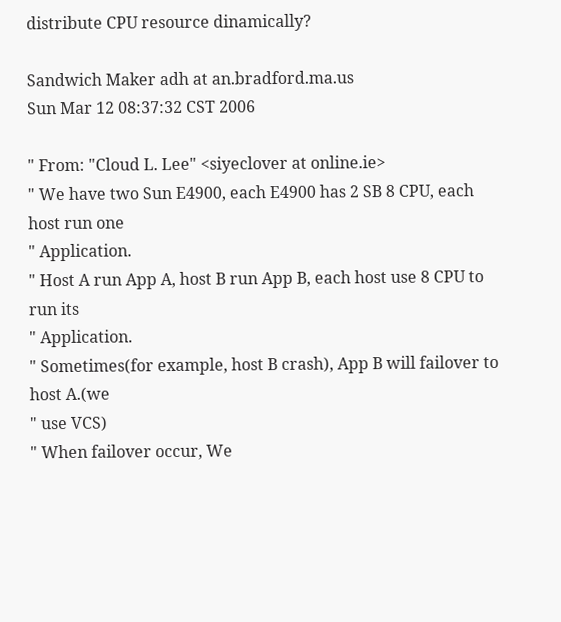distribute CPU resource dinamically?

Sandwich Maker adh at an.bradford.ma.us
Sun Mar 12 08:37:32 CST 2006

" From: "Cloud L. Lee" <siyeclover at online.ie>
" We have two Sun E4900, each E4900 has 2 SB 8 CPU, each host run one
" Application.
" Host A run App A, host B run App B, each host use 8 CPU to run its
" Application.
" Sometimes(for example, host B crash), App B will failover to host A.(we
" use VCS)
" When failover occur, We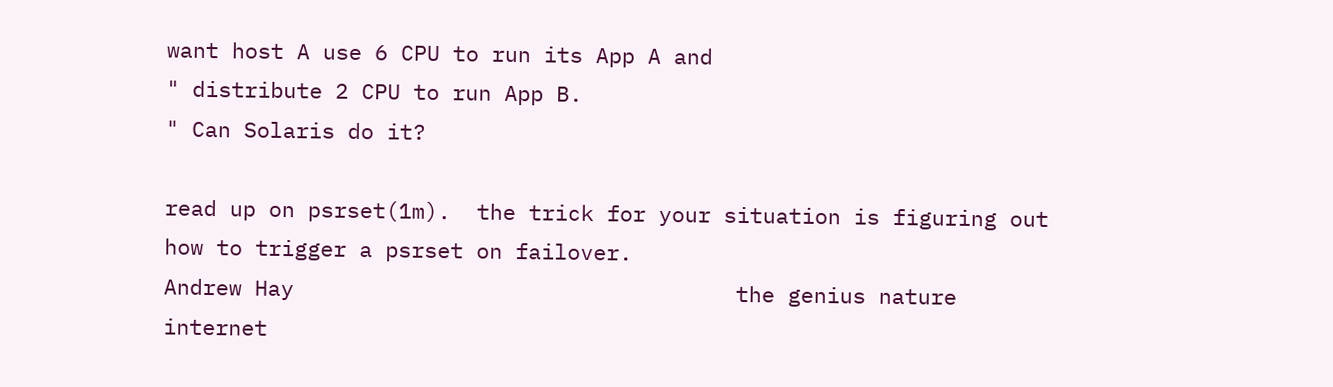want host A use 6 CPU to run its App A and
" distribute 2 CPU to run App B.
" Can Solaris do it?

read up on psrset(1m).  the trick for your situation is figuring out
how to trigger a psrset on failover.
Andrew Hay                                  the genius nature
internet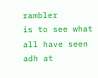rambler                            is to see what all have seen
adh at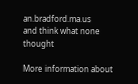an.bradford.ma.us                       and think what none thought

More information about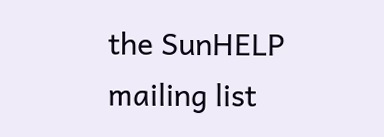the SunHELP mailing list